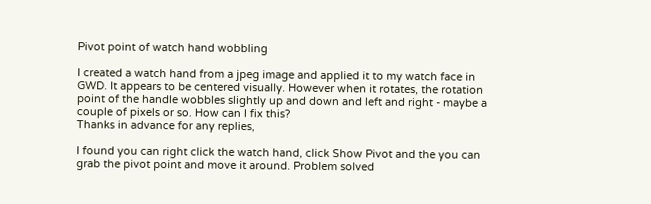Pivot point of watch hand wobbling

I created a watch hand from a jpeg image and applied it to my watch face in GWD. It appears to be centered visually. However when it rotates, the rotation point of the handle wobbles slightly up and down and left and right - maybe a couple of pixels or so. How can I fix this?
Thanks in advance for any replies,

I found you can right click the watch hand, click Show Pivot and the you can grab the pivot point and move it around. Problem solved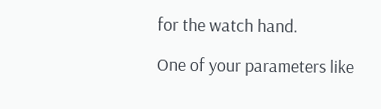for the watch hand.

One of your parameters like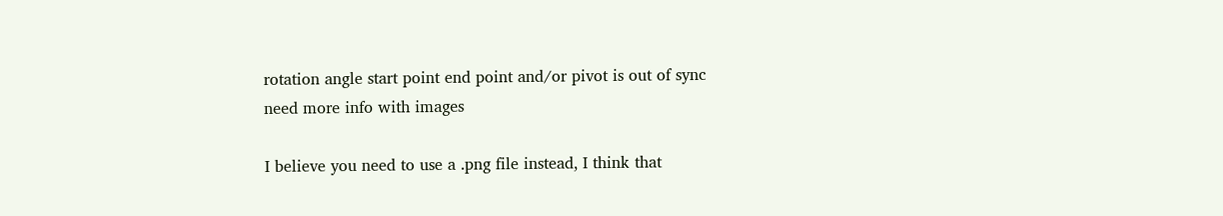rotation angle start point end point and/or pivot is out of sync
need more info with images

I believe you need to use a .png file instead, I think that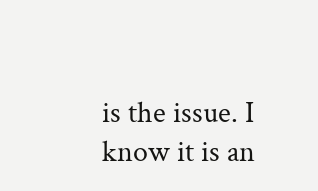is the issue. I know it is an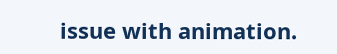issue with animation.